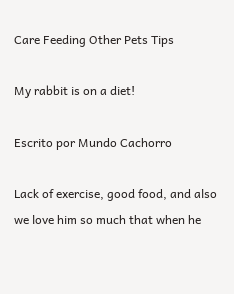Care Feeding Other Pets Tips

My rabbit is on a diet!

Escrito por Mundo Cachorro

Lack of exercise, good food, and also we love him so much that when he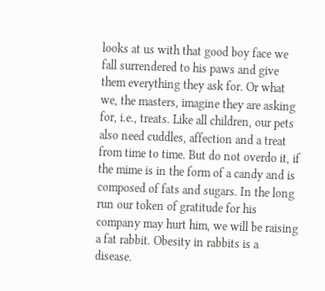looks at us with that good boy face we fall surrendered to his paws and give them everything they ask for. Or what we, the masters, imagine they are asking for, i.e., treats. Like all children, our pets also need cuddles, affection and a treat from time to time. But do not overdo it, if the mime is in the form of a candy and is composed of fats and sugars. In the long run our token of gratitude for his company may hurt him, we will be raising a fat rabbit. Obesity in rabbits is a disease.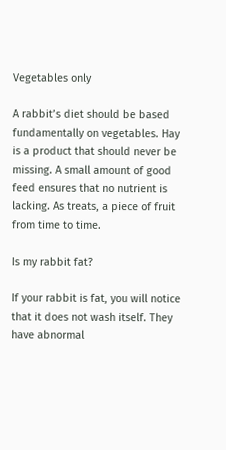Vegetables only

A rabbit’s diet should be based fundamentally on vegetables. Hay is a product that should never be missing. A small amount of good feed ensures that no nutrient is lacking. As treats, a piece of fruit from time to time.

Is my rabbit fat?

If your rabbit is fat, you will notice that it does not wash itself. They have abnormal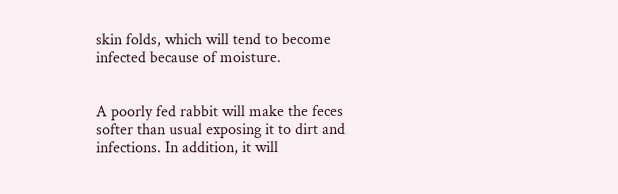skin folds, which will tend to become infected because of moisture.


A poorly fed rabbit will make the feces softer than usual exposing it to dirt and infections. In addition, it will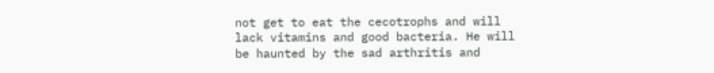not get to eat the cecotrophs and will lack vitamins and good bacteria. He will be haunted by the sad arthritis and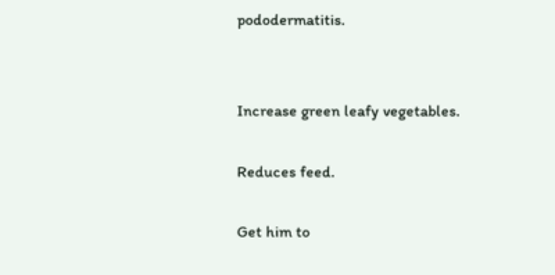pododermatitis.


Increase green leafy vegetables.

Reduces feed.

Get him to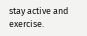stay active and exercise.